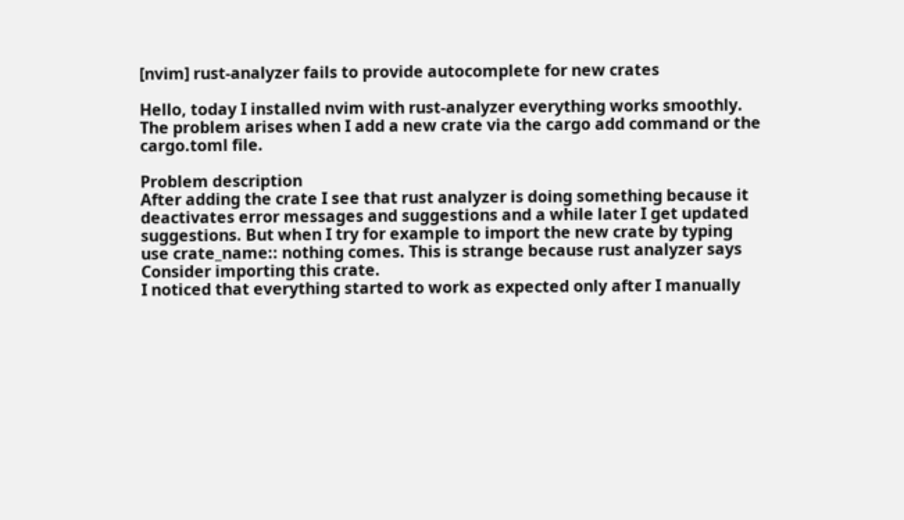[nvim] rust-analyzer fails to provide autocomplete for new crates

Hello, today I installed nvim with rust-analyzer everything works smoothly. The problem arises when I add a new crate via the cargo add command or the cargo.toml file.

Problem description
After adding the crate I see that rust analyzer is doing something because it deactivates error messages and suggestions and a while later I get updated suggestions. But when I try for example to import the new crate by typing use crate_name:: nothing comes. This is strange because rust analyzer says Consider importing this crate.
I noticed that everything started to work as expected only after I manually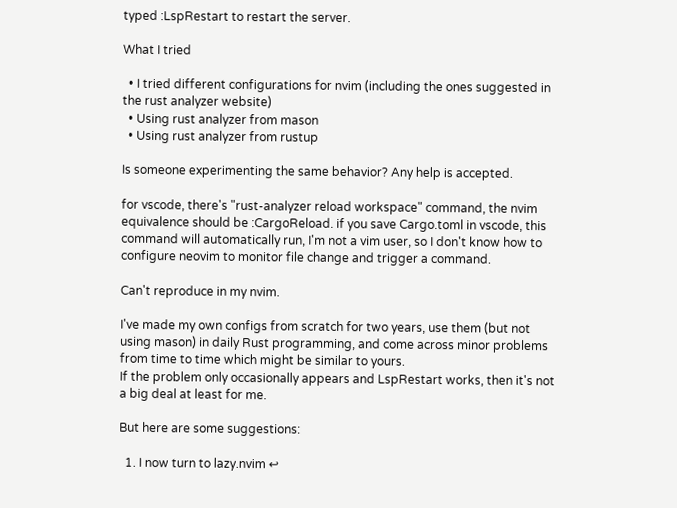typed :LspRestart to restart the server.

What I tried

  • I tried different configurations for nvim (including the ones suggested in the rust analyzer website)
  • Using rust analyzer from mason
  • Using rust analyzer from rustup

Is someone experimenting the same behavior? Any help is accepted.

for vscode, there's "rust-analyzer reload workspace" command, the nvim equivalence should be :CargoReload. if you save Cargo.toml in vscode, this command will automatically run, I'm not a vim user, so I don't know how to configure neovim to monitor file change and trigger a command.

Can't reproduce in my nvim.

I've made my own configs from scratch for two years, use them (but not using mason) in daily Rust programming, and come across minor problems from time to time which might be similar to yours.
If the problem only occasionally appears and LspRestart works, then it's not a big deal at least for me.

But here are some suggestions:

  1. I now turn to lazy.nvim ↩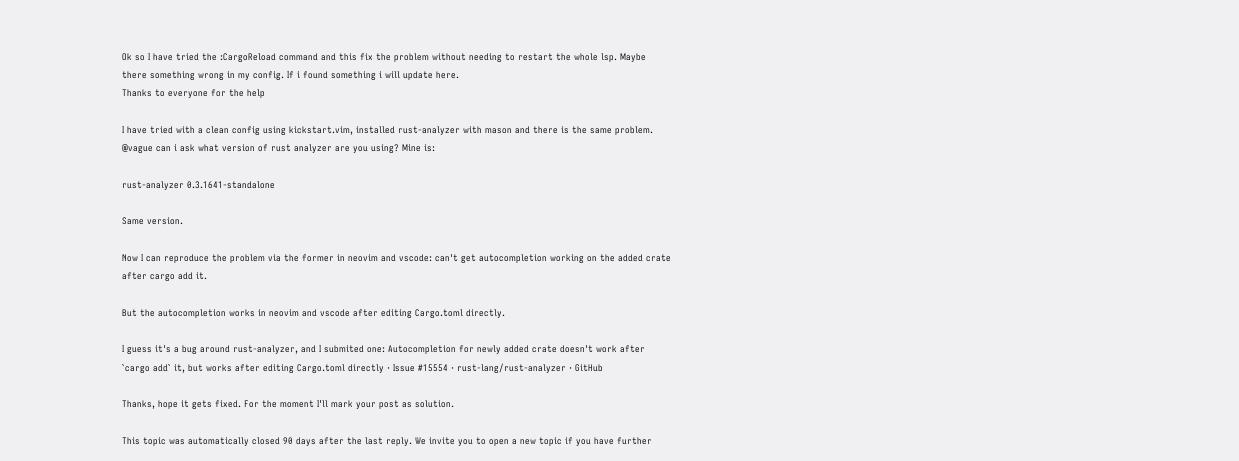Ok so I have tried the :CargoReload command and this fix the problem without needing to restart the whole lsp. Maybe there something wrong in my config. If i found something i will update here.
Thanks to everyone for the help

I have tried with a clean config using kickstart.vim, installed rust-analyzer with mason and there is the same problem. @vague can i ask what version of rust analyzer are you using? Mine is:

rust-analyzer 0.3.1641-standalone

Same version.

Now I can reproduce the problem via the former in neovim and vscode: can't get autocompletion working on the added crate after cargo add it.

But the autocompletion works in neovim and vscode after editing Cargo.toml directly.

I guess it's a bug around rust-analyzer, and I submited one: Autocompletion for newly added crate doesn't work after `cargo add` it, but works after editing Cargo.toml directly · Issue #15554 · rust-lang/rust-analyzer · GitHub

Thanks, hope it gets fixed. For the moment I'll mark your post as solution.

This topic was automatically closed 90 days after the last reply. We invite you to open a new topic if you have further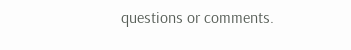questions or comments.